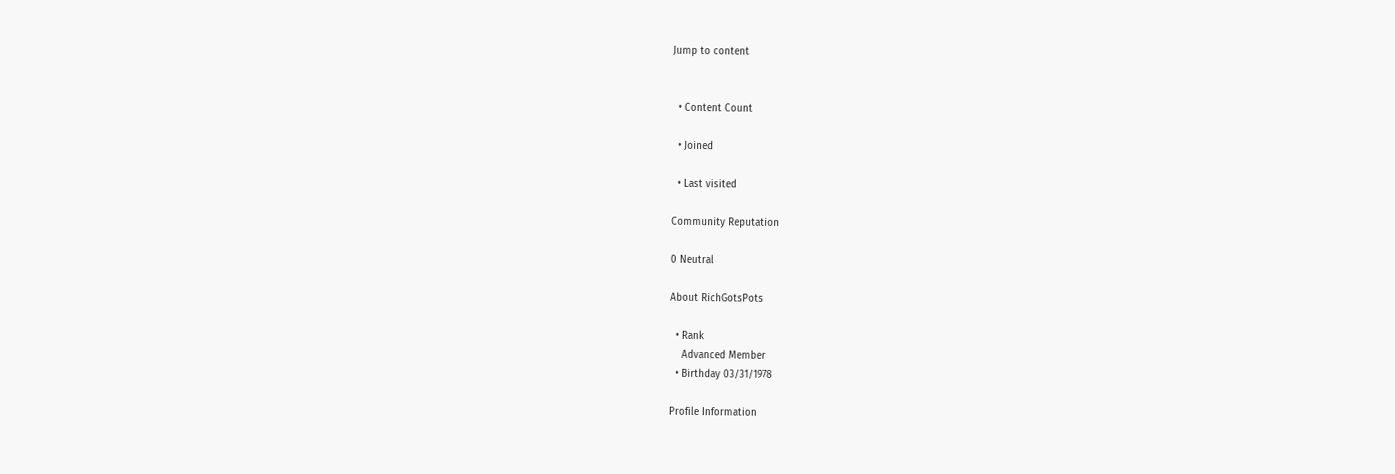Jump to content


  • Content Count

  • Joined

  • Last visited

Community Reputation

0 Neutral

About RichGotsPots

  • Rank
    Advanced Member
  • Birthday 03/31/1978

Profile Information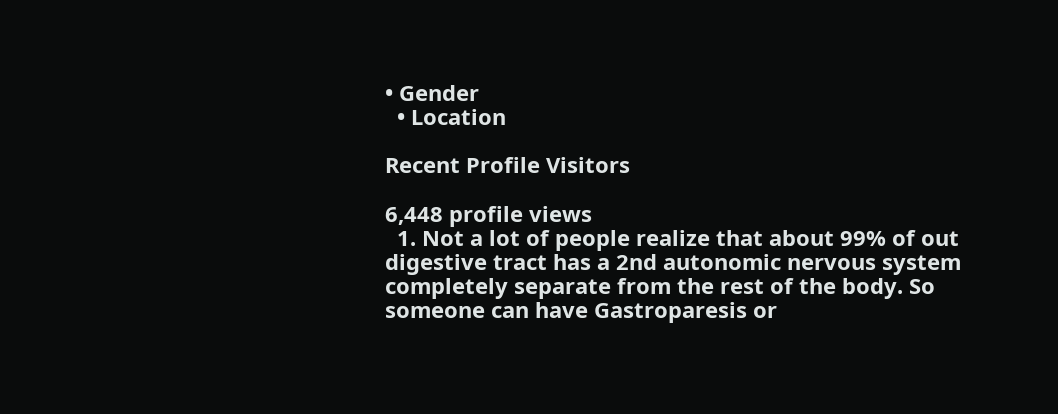• Gender
  • Location

Recent Profile Visitors

6,448 profile views
  1. Not a lot of people realize that about 99% of out digestive tract has a 2nd autonomic nervous system completely separate from the rest of the body. So someone can have Gastroparesis or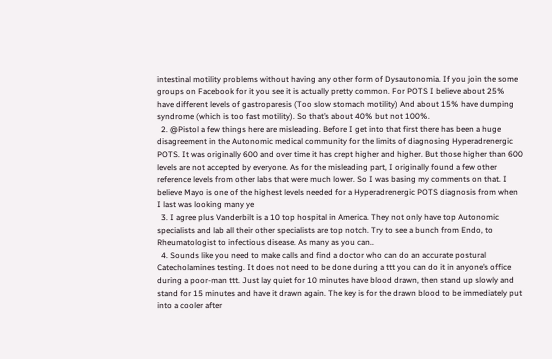intestinal motility problems without having any other form of Dysautonomia. If you join the some groups on Facebook for it you see it is actually pretty common. For POTS I believe about 25% have different levels of gastroparesis (Too slow stomach motility) And about 15% have dumping syndrome (which is too fast motility). So that’s about 40% but not 100%.
  2. @Pistol a few things here are misleading. Before I get into that first there has been a huge disagreement in the Autonomic medical community for the limits of diagnosing Hyperadrenergic POTS. It was originally 600 and over time it has crept higher and higher. But those higher than 600 levels are not accepted by everyone. As for the misleading part, I originally found a few other reference levels from other labs that were much lower. So I was basing my comments on that. I believe Mayo is one of the highest levels needed for a Hyperadrenergic POTS diagnosis from when I last was looking many ye
  3. I agree plus Vanderbilt is a 10 top hospital in America. They not only have top Autonomic specialists and lab all their other specialists are top notch. Try to see a bunch from Endo, to Rheumatologist to infectious disease. As many as you can..
  4. Sounds like you need to make calls and find a doctor who can do an accurate postural Catecholamines testing. It does not need to be done during a ttt you can do it in anyone’s office during a poor-man ttt. Just lay quiet for 10 minutes have blood drawn, then stand up slowly and stand for 15 minutes and have it drawn again. The key is for the drawn blood to be immediately put into a cooler after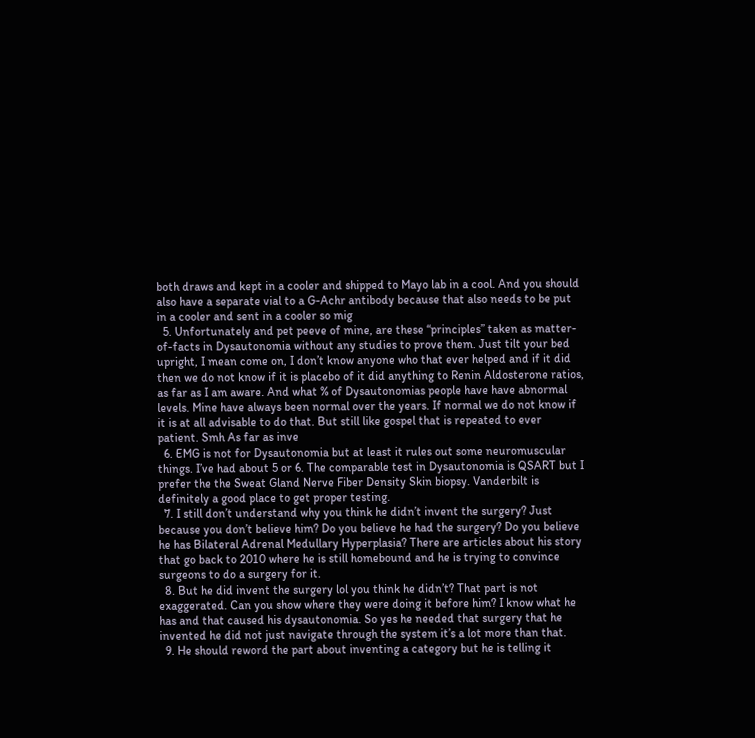both draws and kept in a cooler and shipped to Mayo lab in a cool. And you should also have a separate vial to a G-Achr antibody because that also needs to be put in a cooler and sent in a cooler so mig
  5. Unfortunately and pet peeve of mine, are these “principles” taken as matter-of-facts in Dysautonomia without any studies to prove them. Just tilt your bed upright, I mean come on, I don’t know anyone who that ever helped and if it did then we do not know if it is placebo of it did anything to Renin Aldosterone ratios, as far as I am aware. And what % of Dysautonomias people have have abnormal levels. Mine have always been normal over the years. If normal we do not know if it is at all advisable to do that. But still like gospel that is repeated to ever patient. Smh As far as inve
  6. EMG is not for Dysautonomia but at least it rules out some neuromuscular things. I’ve had about 5 or 6. The comparable test in Dysautonomia is QSART but I prefer the the Sweat Gland Nerve Fiber Density Skin biopsy. Vanderbilt is definitely a good place to get proper testing.
  7. I still don’t understand why you think he didn’t invent the surgery? Just because you don’t believe him? Do you believe he had the surgery? Do you believe he has Bilateral Adrenal Medullary Hyperplasia? There are articles about his story that go back to 2010 where he is still homebound and he is trying to convince surgeons to do a surgery for it.
  8. But he did invent the surgery lol you think he didn’t? That part is not exaggerated. Can you show where they were doing it before him? I know what he has and that caused his dysautonomia. So yes he needed that surgery that he invented he did not just navigate through the system it’s a lot more than that.
  9. He should reword the part about inventing a category but he is telling it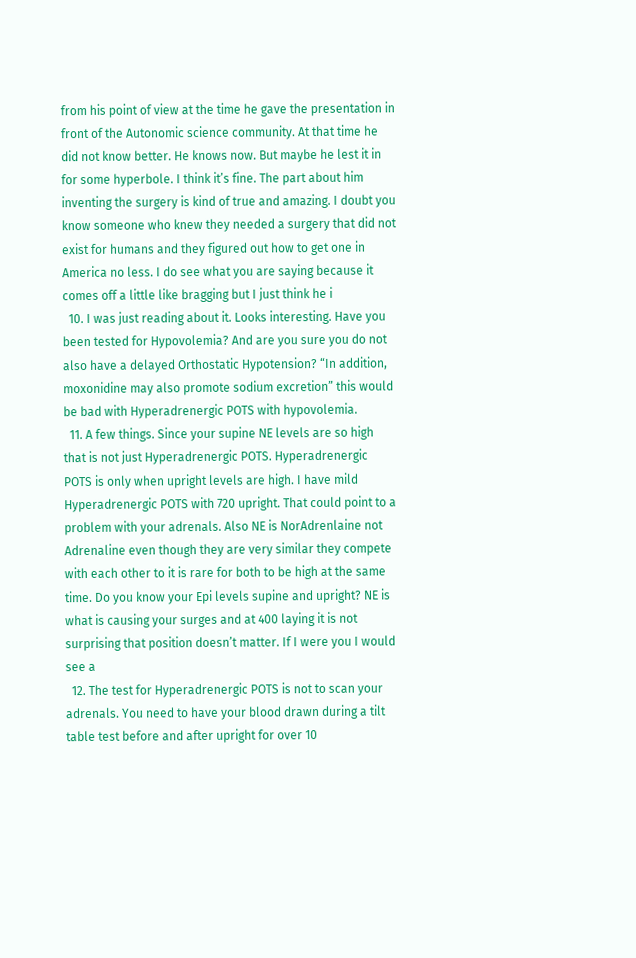from his point of view at the time he gave the presentation in front of the Autonomic science community. At that time he did not know better. He knows now. But maybe he lest it in for some hyperbole. I think it’s fine. The part about him inventing the surgery is kind of true and amazing. I doubt you know someone who knew they needed a surgery that did not exist for humans and they figured out how to get one in America no less. I do see what you are saying because it comes off a little like bragging but I just think he i
  10. I was just reading about it. Looks interesting. Have you been tested for Hypovolemia? And are you sure you do not also have a delayed Orthostatic Hypotension? “In addition, moxonidine may also promote sodium excretion” this would be bad with Hyperadrenergic POTS with hypovolemia.
  11. A few things. Since your supine NE levels are so high that is not just Hyperadrenergic POTS. Hyperadrenergic POTS is only when upright levels are high. I have mild Hyperadrenergic POTS with 720 upright. That could point to a problem with your adrenals. Also NE is NorAdrenlaine not Adrenaline even though they are very similar they compete with each other to it is rare for both to be high at the same time. Do you know your Epi levels supine and upright? NE is what is causing your surges and at 400 laying it is not surprising that position doesn’t matter. If I were you I would see a
  12. The test for Hyperadrenergic POTS is not to scan your adrenals. You need to have your blood drawn during a tilt table test before and after upright for over 10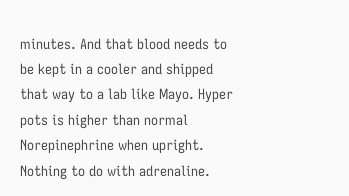minutes. And that blood needs to be kept in a cooler and shipped that way to a lab like Mayo. Hyper pots is higher than normal Norepinephrine when upright. Nothing to do with adrenaline.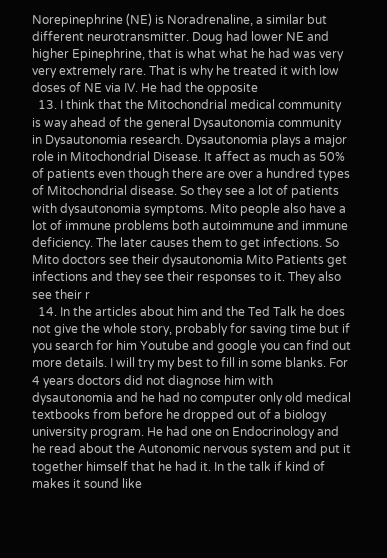Norepinephrine (NE) is Noradrenaline, a similar but different neurotransmitter. Doug had lower NE and higher Epinephrine, that is what what he had was very very extremely rare. That is why he treated it with low doses of NE via IV. He had the opposite
  13. I think that the Mitochondrial medical community is way ahead of the general Dysautonomia community in Dysautonomia research. Dysautonomia plays a major role in Mitochondrial Disease. It affect as much as 50% of patients even though there are over a hundred types of Mitochondrial disease. So they see a lot of patients with dysautonomia symptoms. Mito people also have a lot of immune problems both autoimmune and immune deficiency. The later causes them to get infections. So Mito doctors see their dysautonomia Mito Patients get infections and they see their responses to it. They also see their r
  14. In the articles about him and the Ted Talk he does not give the whole story, probably for saving time but if you search for him Youtube and google you can find out more details. I will try my best to fill in some blanks. For 4 years doctors did not diagnose him with dysautonomia and he had no computer only old medical textbooks from before he dropped out of a biology university program. He had one on Endocrinology and he read about the Autonomic nervous system and put it together himself that he had it. In the talk if kind of makes it sound like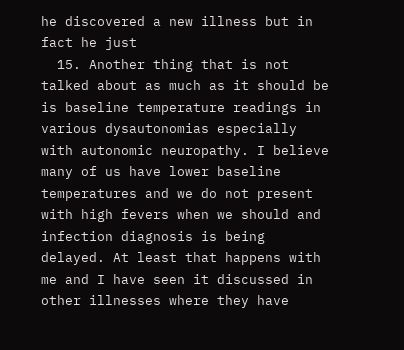he discovered a new illness but in fact he just
  15. Another thing that is not talked about as much as it should be is baseline temperature readings in various dysautonomias especially with autonomic neuropathy. I believe many of us have lower baseline temperatures and we do not present with high fevers when we should and infection diagnosis is being delayed. At least that happens with me and I have seen it discussed in other illnesses where they have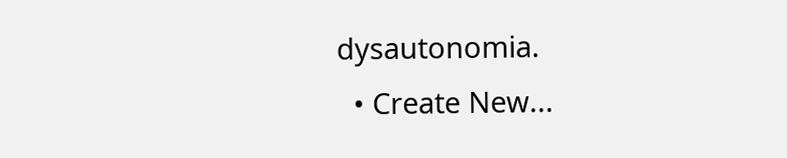dysautonomia.
  • Create New...